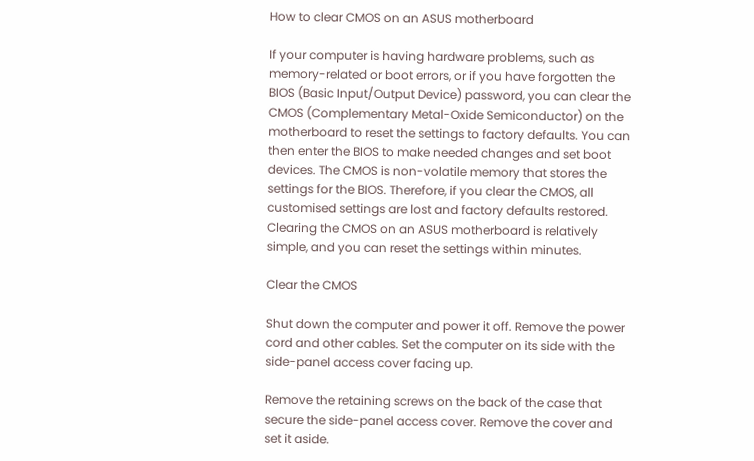How to clear CMOS on an ASUS motherboard

If your computer is having hardware problems, such as memory-related or boot errors, or if you have forgotten the BIOS (Basic Input/Output Device) password, you can clear the CMOS (Complementary Metal-Oxide Semiconductor) on the motherboard to reset the settings to factory defaults. You can then enter the BIOS to make needed changes and set boot devices. The CMOS is non-volatile memory that stores the settings for the BIOS. Therefore, if you clear the CMOS, all customised settings are lost and factory defaults restored. Clearing the CMOS on an ASUS motherboard is relatively simple, and you can reset the settings within minutes.

Clear the CMOS

Shut down the computer and power it off. Remove the power cord and other cables. Set the computer on its side with the side-panel access cover facing up.

Remove the retaining screws on the back of the case that secure the side-panel access cover. Remove the cover and set it aside.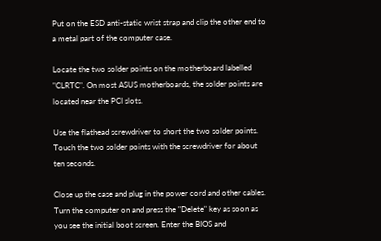Put on the ESD anti-static wrist strap and clip the other end to a metal part of the computer case.

Locate the two solder points on the motherboard labelled "CLRTC". On most ASUS motherboards, the solder points are located near the PCI slots.

Use the flathead screwdriver to short the two solder points. Touch the two solder points with the screwdriver for about ten seconds.

Close up the case and plug in the power cord and other cables. Turn the computer on and press the "Delete" key as soon as you see the initial boot screen. Enter the BIOS and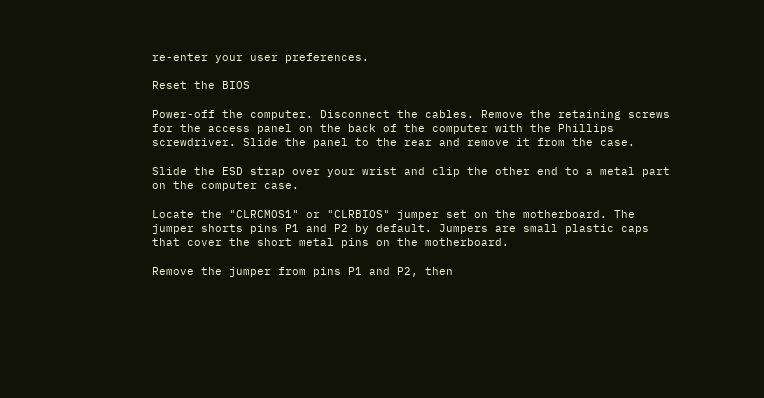re-enter your user preferences.

Reset the BIOS

Power-off the computer. Disconnect the cables. Remove the retaining screws for the access panel on the back of the computer with the Phillips screwdriver. Slide the panel to the rear and remove it from the case.

Slide the ESD strap over your wrist and clip the other end to a metal part on the computer case.

Locate the "CLRCMOS1" or "CLRBIOS" jumper set on the motherboard. The jumper shorts pins P1 and P2 by default. Jumpers are small plastic caps that cover the short metal pins on the motherboard.

Remove the jumper from pins P1 and P2, then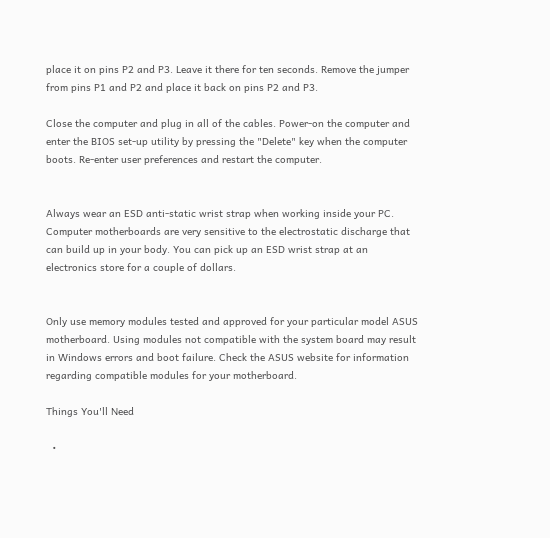place it on pins P2 and P3. Leave it there for ten seconds. Remove the jumper from pins P1 and P2 and place it back on pins P2 and P3.

Close the computer and plug in all of the cables. Power-on the computer and enter the BIOS set-up utility by pressing the "Delete" key when the computer boots. Re-enter user preferences and restart the computer.


Always wear an ESD anti-static wrist strap when working inside your PC. Computer motherboards are very sensitive to the electrostatic discharge that can build up in your body. You can pick up an ESD wrist strap at an electronics store for a couple of dollars.


Only use memory modules tested and approved for your particular model ASUS motherboard. Using modules not compatible with the system board may result in Windows errors and boot failure. Check the ASUS website for information regarding compatible modules for your motherboard.

Things You'll Need

  •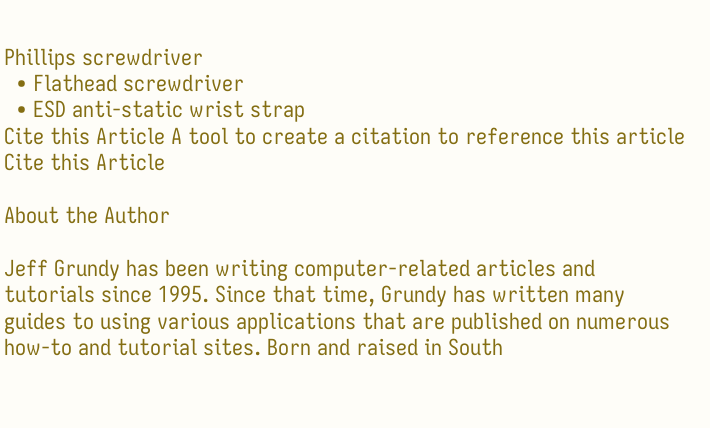Phillips screwdriver
  • Flathead screwdriver
  • ESD anti-static wrist strap
Cite this Article A tool to create a citation to reference this article Cite this Article

About the Author

Jeff Grundy has been writing computer-related articles and tutorials since 1995. Since that time, Grundy has written many guides to using various applications that are published on numerous how-to and tutorial sites. Born and raised in South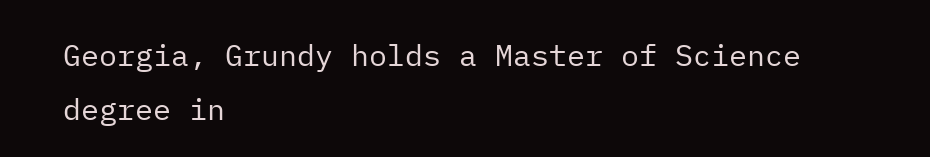Georgia, Grundy holds a Master of Science degree in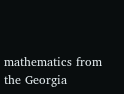mathematics from the Georgia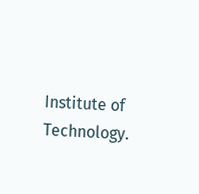Institute of Technology.